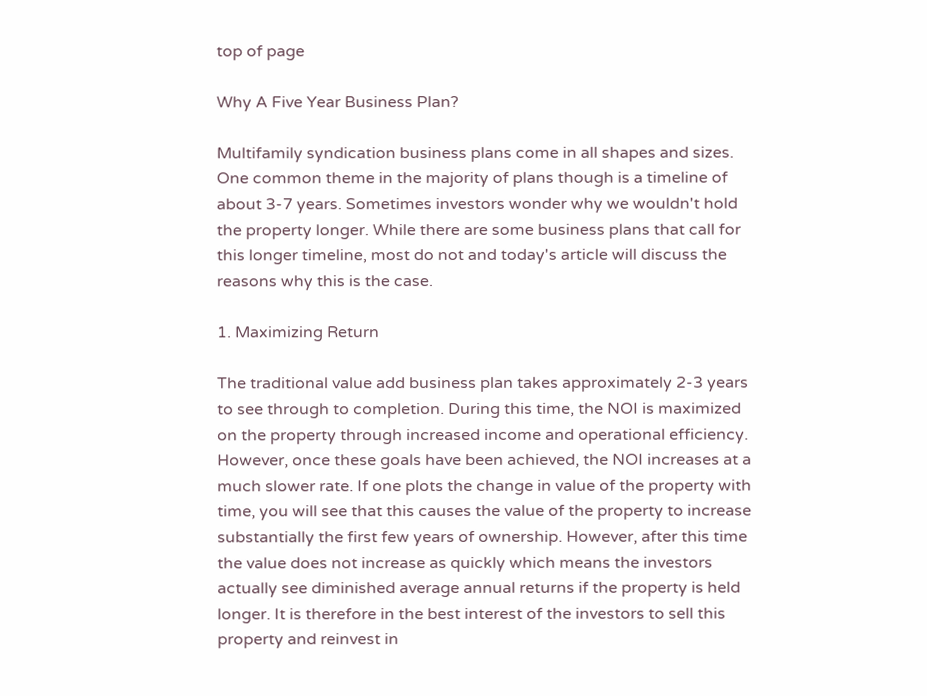top of page

Why A Five Year Business Plan?

Multifamily syndication business plans come in all shapes and sizes. One common theme in the majority of plans though is a timeline of about 3-7 years. Sometimes investors wonder why we wouldn't hold the property longer. While there are some business plans that call for this longer timeline, most do not and today's article will discuss the reasons why this is the case.

1. Maximizing Return

The traditional value add business plan takes approximately 2-3 years to see through to completion. During this time, the NOI is maximized on the property through increased income and operational efficiency. However, once these goals have been achieved, the NOI increases at a much slower rate. If one plots the change in value of the property with time, you will see that this causes the value of the property to increase substantially the first few years of ownership. However, after this time the value does not increase as quickly which means the investors actually see diminished average annual returns if the property is held longer. It is therefore in the best interest of the investors to sell this property and reinvest in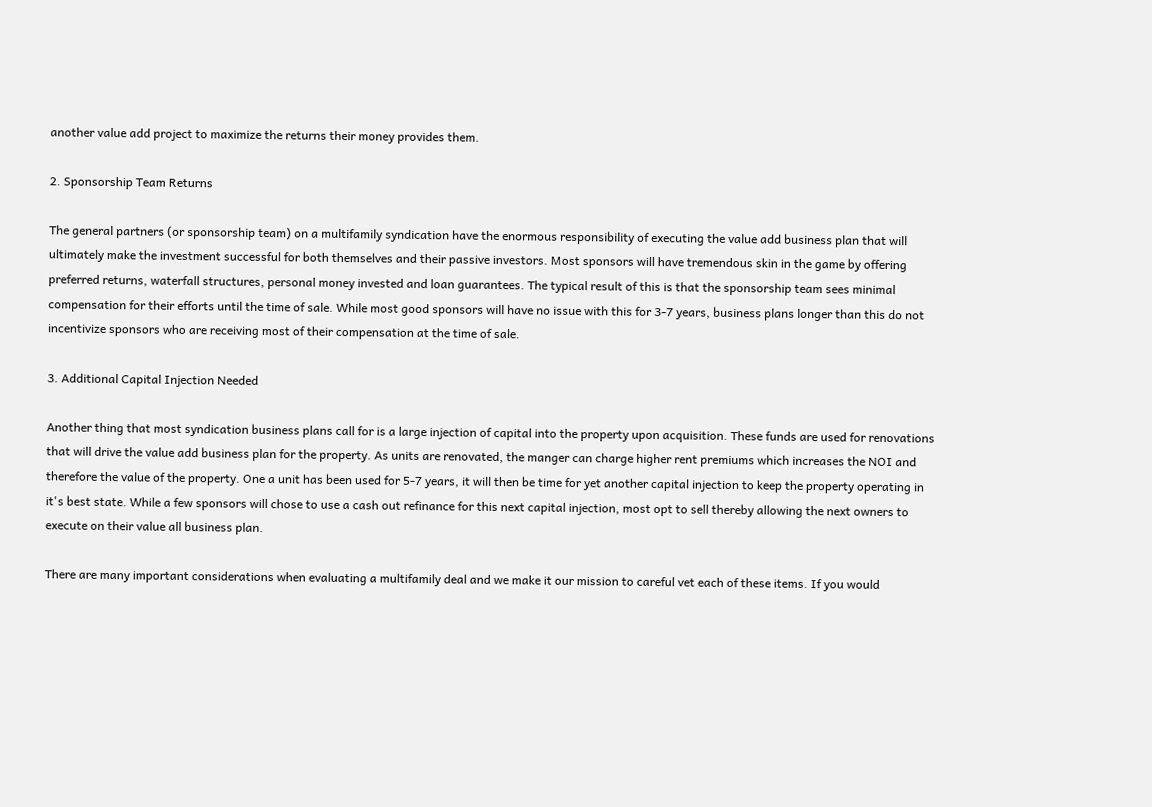another value add project to maximize the returns their money provides them.

2. Sponsorship Team Returns

The general partners (or sponsorship team) on a multifamily syndication have the enormous responsibility of executing the value add business plan that will ultimately make the investment successful for both themselves and their passive investors. Most sponsors will have tremendous skin in the game by offering preferred returns, waterfall structures, personal money invested and loan guarantees. The typical result of this is that the sponsorship team sees minimal compensation for their efforts until the time of sale. While most good sponsors will have no issue with this for 3-7 years, business plans longer than this do not incentivize sponsors who are receiving most of their compensation at the time of sale.

3. Additional Capital Injection Needed

Another thing that most syndication business plans call for is a large injection of capital into the property upon acquisition. These funds are used for renovations that will drive the value add business plan for the property. As units are renovated, the manger can charge higher rent premiums which increases the NOI and therefore the value of the property. One a unit has been used for 5-7 years, it will then be time for yet another capital injection to keep the property operating in it's best state. While a few sponsors will chose to use a cash out refinance for this next capital injection, most opt to sell thereby allowing the next owners to execute on their value all business plan.

There are many important considerations when evaluating a multifamily deal and we make it our mission to careful vet each of these items. If you would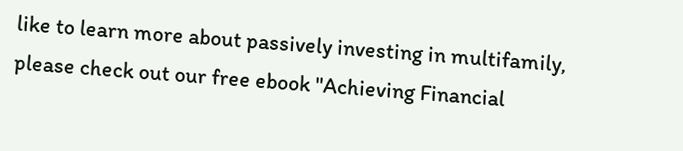like to learn more about passively investing in multifamily, please check out our free ebook "Achieving Financial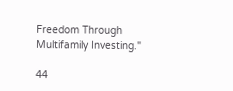Freedom Through Multifamily Investing."

44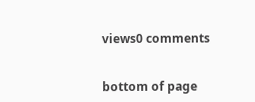views0 comments


bottom of page